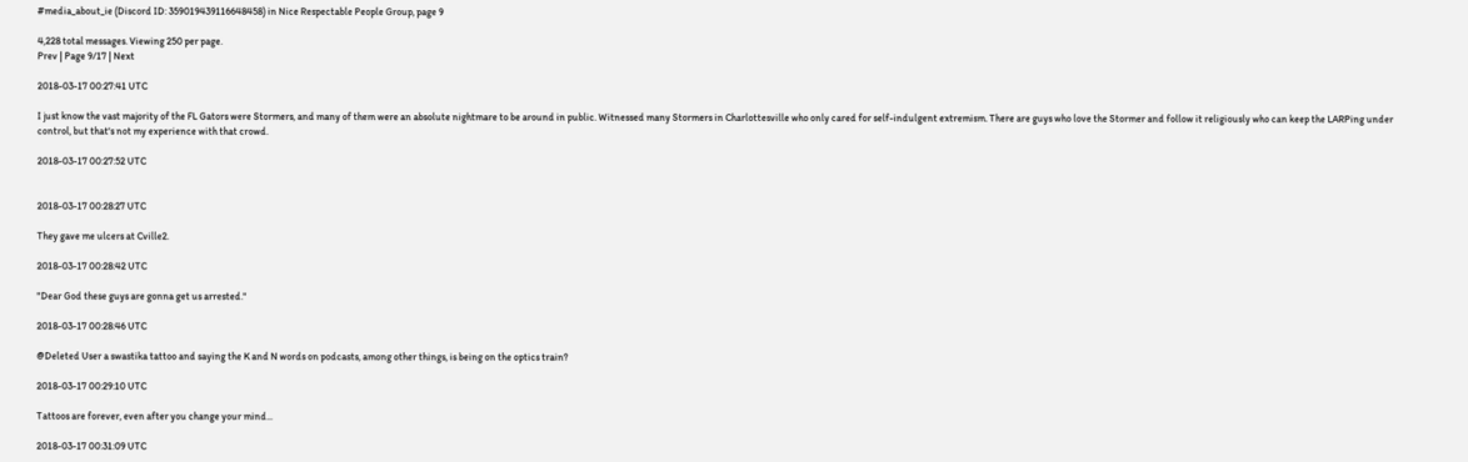#media_about_ie (Discord ID: 359019439116648458) in Nice Respectable People Group, page 9

4,228 total messages. Viewing 250 per page.
Prev | Page 9/17 | Next

2018-03-17 00:27:41 UTC

I just know the vast majority of the FL Gators were Stormers, and many of them were an absolute nightmare to be around in public. Witnessed many Stormers in Charlottesville who only cared for self-indulgent extremism. There are guys who love the Stormer and follow it religiously who can keep the LARPing under control, but that's not my experience with that crowd.

2018-03-17 00:27:52 UTC


2018-03-17 00:28:27 UTC

They gave me ulcers at Cville2.

2018-03-17 00:28:42 UTC

"Dear God these guys are gonna get us arrested."

2018-03-17 00:28:46 UTC

@Deleted User a swastika tattoo and saying the K and N words on podcasts, among other things, is being on the optics train?

2018-03-17 00:29:10 UTC

Tattoos are forever, even after you change your mind...

2018-03-17 00:31:09 UTC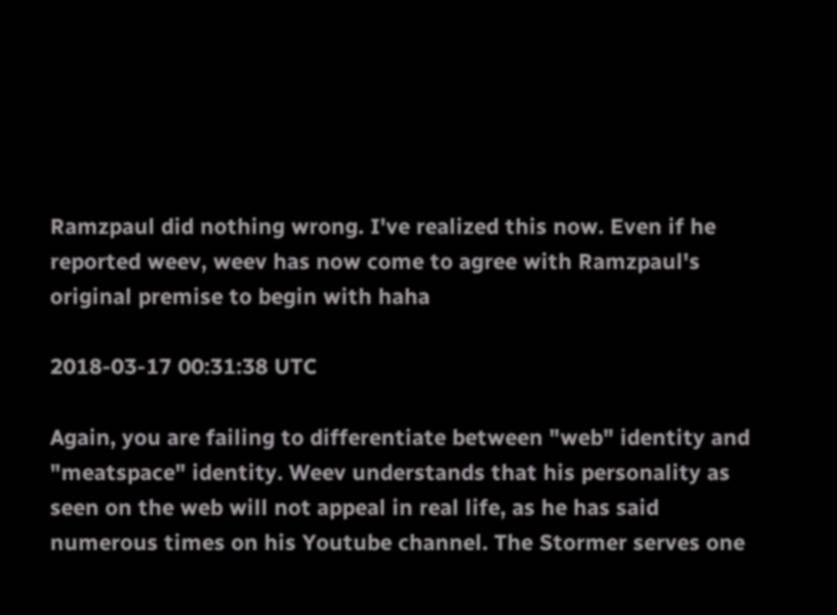Ramzpaul did nothing wrong. I've realized this now. Even if he reported weev, weev has now come to agree with Ramzpaul's original premise to begin with haha

2018-03-17 00:31:38 UTC

Again, you are failing to differentiate between "web" identity and "meatspace" identity. Weev understands that his personality as seen on the web will not appeal in real life, as he has said numerous times on his Youtube channel. The Stormer serves one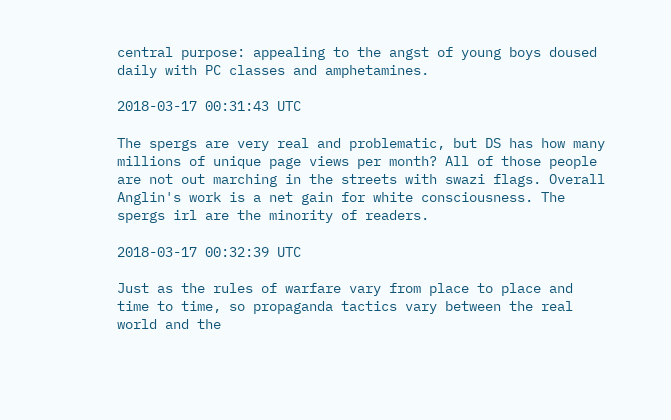central purpose: appealing to the angst of young boys doused daily with PC classes and amphetamines.

2018-03-17 00:31:43 UTC

The spergs are very real and problematic, but DS has how many millions of unique page views per month? All of those people are not out marching in the streets with swazi flags. Overall Anglin's work is a net gain for white consciousness. The spergs irl are the minority of readers.

2018-03-17 00:32:39 UTC

Just as the rules of warfare vary from place to place and time to time, so propaganda tactics vary between the real world and the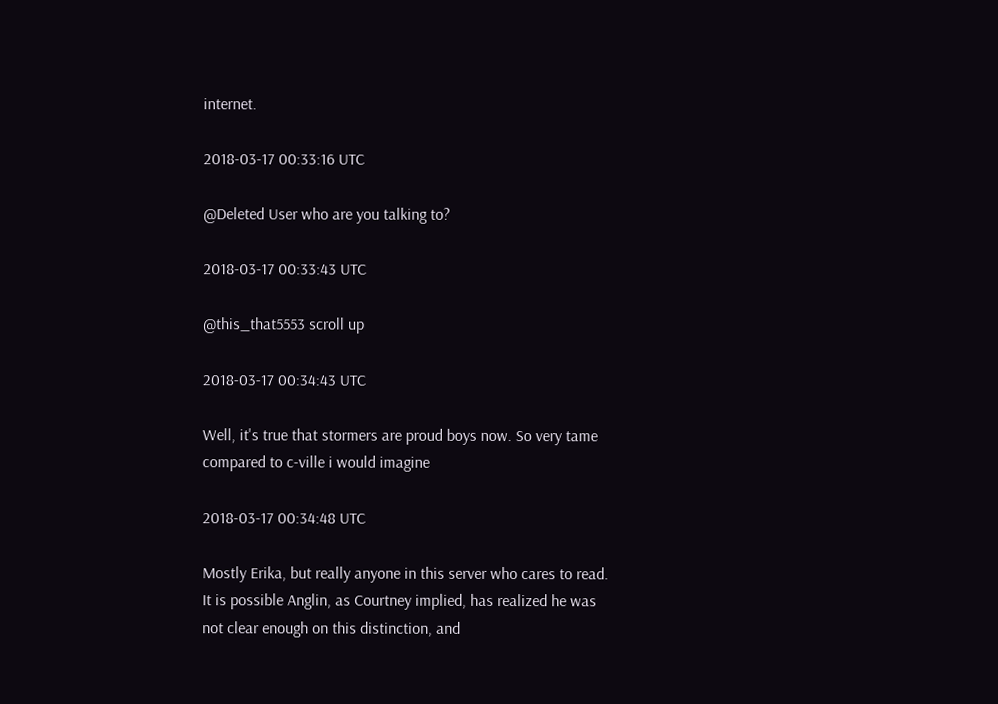internet.

2018-03-17 00:33:16 UTC

@Deleted User who are you talking to?

2018-03-17 00:33:43 UTC

@this_that5553 scroll up

2018-03-17 00:34:43 UTC

Well, it's true that stormers are proud boys now. So very tame compared to c-ville i would imagine

2018-03-17 00:34:48 UTC

Mostly Erika, but really anyone in this server who cares to read. It is possible Anglin, as Courtney implied, has realized he was not clear enough on this distinction, and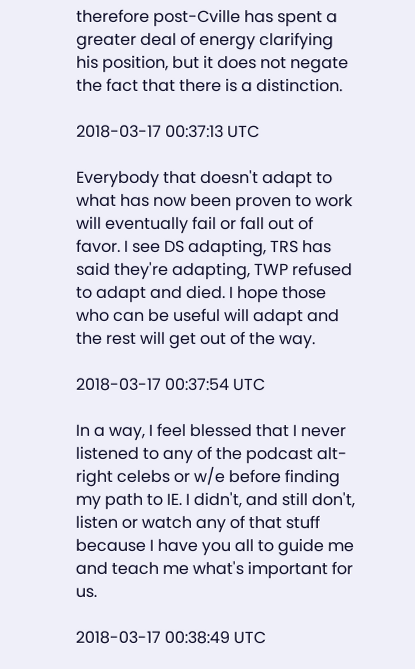therefore post-Cville has spent a greater deal of energy clarifying his position, but it does not negate the fact that there is a distinction.

2018-03-17 00:37:13 UTC

Everybody that doesn't adapt to what has now been proven to work will eventually fail or fall out of favor. I see DS adapting, TRS has said they're adapting, TWP refused to adapt and died. I hope those who can be useful will adapt and the rest will get out of the way.

2018-03-17 00:37:54 UTC

In a way, I feel blessed that I never listened to any of the podcast alt-right celebs or w/e before finding my path to IE. I didn't, and still don't, listen or watch any of that stuff because I have you all to guide me and teach me what's important for us.

2018-03-17 00:38:49 UTC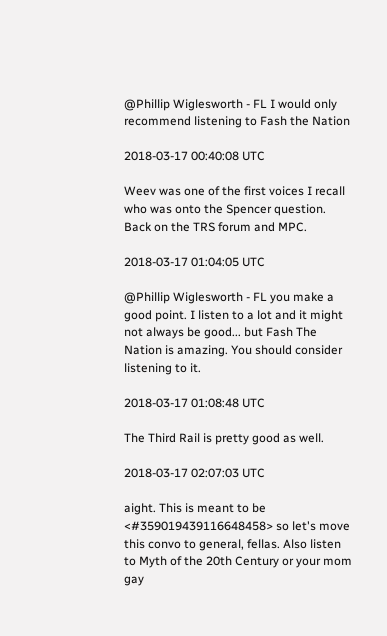@Phillip Wiglesworth - FL I would only recommend listening to Fash the Nation

2018-03-17 00:40:08 UTC

Weev was one of the first voices I recall who was onto the Spencer question. Back on the TRS forum and MPC.

2018-03-17 01:04:05 UTC

@Phillip Wiglesworth - FL you make a good point. I listen to a lot and it might not always be good... but Fash The Nation is amazing. You should consider listening to it.

2018-03-17 01:08:48 UTC

The Third Rail is pretty good as well.

2018-03-17 02:07:03 UTC

aight. This is meant to be <#359019439116648458> so let's move this convo to general, fellas. Also listen to Myth of the 20th Century or your mom gay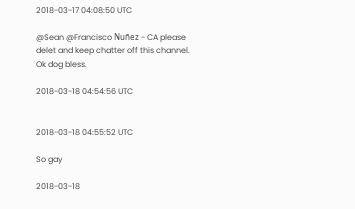2018-03-17 04:08:50 UTC

@Sean @Francisco Nuñez - CA please delet and keep chatter off this channel. Ok dog bless.

2018-03-18 04:54:56 UTC


2018-03-18 04:55:52 UTC

So gay

2018-03-18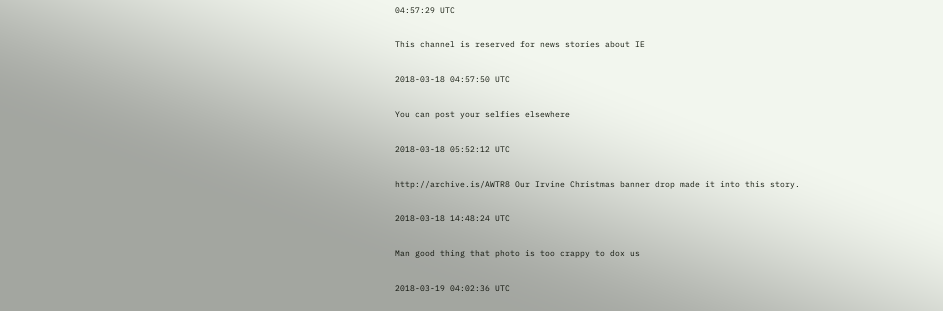04:57:29 UTC

This channel is reserved for news stories about IE

2018-03-18 04:57:50 UTC

You can post your selfies elsewhere

2018-03-18 05:52:12 UTC

http://archive.is/AWTR8 Our Irvine Christmas banner drop made it into this story.

2018-03-18 14:48:24 UTC

Man good thing that photo is too crappy to dox us

2018-03-19 04:02:36 UTC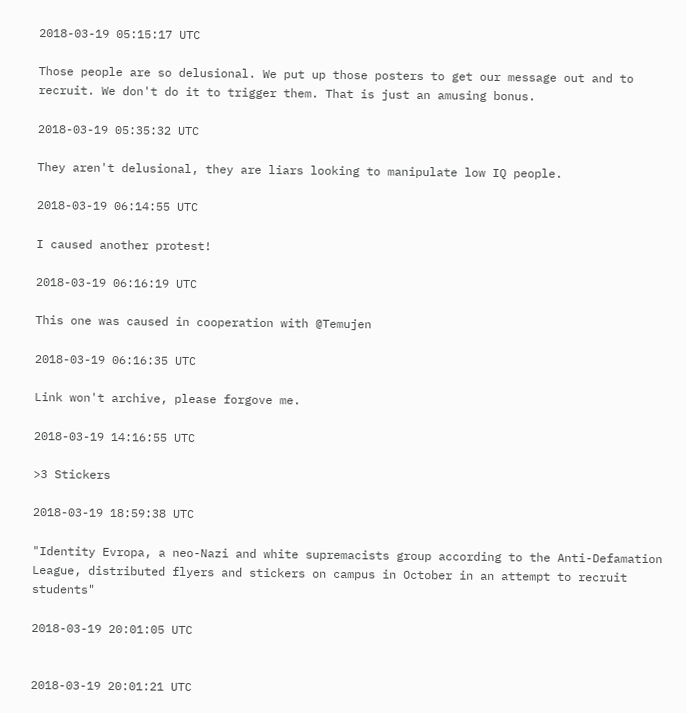2018-03-19 05:15:17 UTC

Those people are so delusional. We put up those posters to get our message out and to recruit. We don't do it to trigger them. That is just an amusing bonus.

2018-03-19 05:35:32 UTC

They aren't delusional, they are liars looking to manipulate low IQ people.

2018-03-19 06:14:55 UTC

I caused another protest!

2018-03-19 06:16:19 UTC

This one was caused in cooperation with @Temujen

2018-03-19 06:16:35 UTC

Link won't archive, please forgove me.

2018-03-19 14:16:55 UTC

>3 Stickers

2018-03-19 18:59:38 UTC

"Identity Evropa, a neo-Nazi and white supremacists group according to the Anti-Defamation League, distributed flyers and stickers on campus in October in an attempt to recruit students"

2018-03-19 20:01:05 UTC


2018-03-19 20:01:21 UTC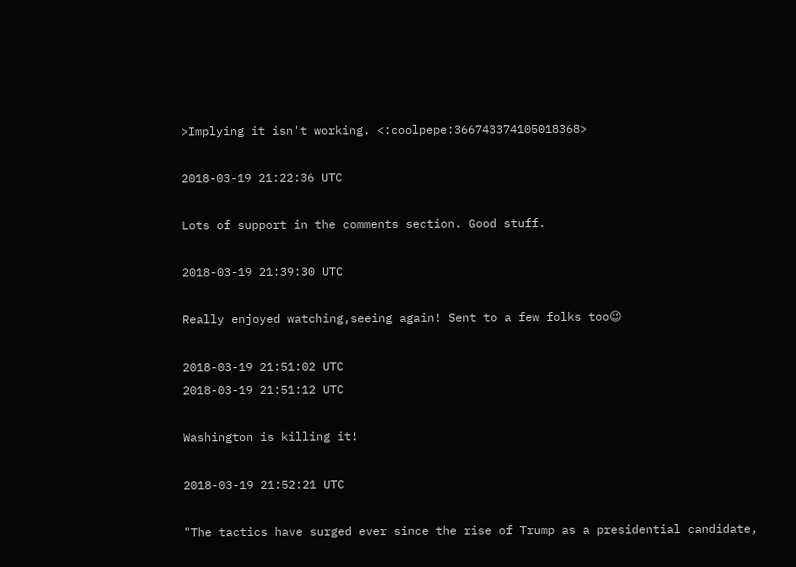>Implying it isn't working. <:coolpepe:366743374105018368>

2018-03-19 21:22:36 UTC

Lots of support in the comments section. Good stuff.

2018-03-19 21:39:30 UTC

Really enjoyed watching,seeing again! Sent to a few folks too😉

2018-03-19 21:51:02 UTC
2018-03-19 21:51:12 UTC

Washington is killing it!

2018-03-19 21:52:21 UTC

"The tactics have surged ever since the rise of Trump as a presidential candidate,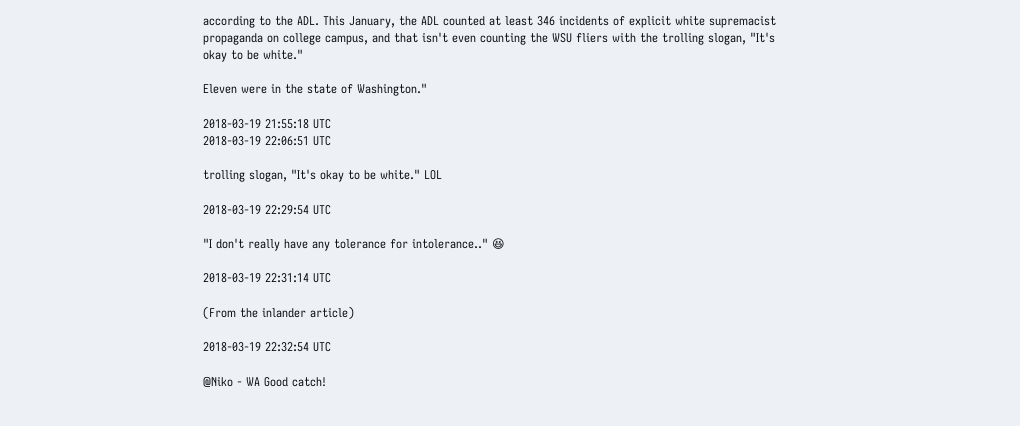according to the ADL. This January, the ADL counted at least 346 incidents of explicit white supremacist propaganda on college campus, and that isn't even counting the WSU fliers with the trolling slogan, "It's okay to be white."

Eleven were in the state of Washington."

2018-03-19 21:55:18 UTC
2018-03-19 22:06:51 UTC

trolling slogan, "It's okay to be white." LOL

2018-03-19 22:29:54 UTC

"I don't really have any tolerance for intolerance.." 😆

2018-03-19 22:31:14 UTC

(From the inlander article)

2018-03-19 22:32:54 UTC

@Niko - WA Good catch!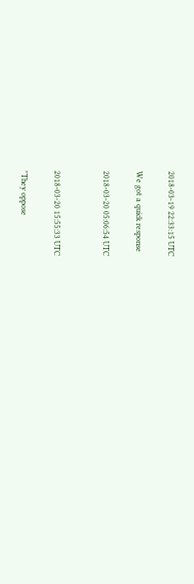2018-03-19 22:33:15 UTC

We got a quick response

2018-03-20 05:06:54 UTC


2018-03-20 15:55:33 UTC

"They oppose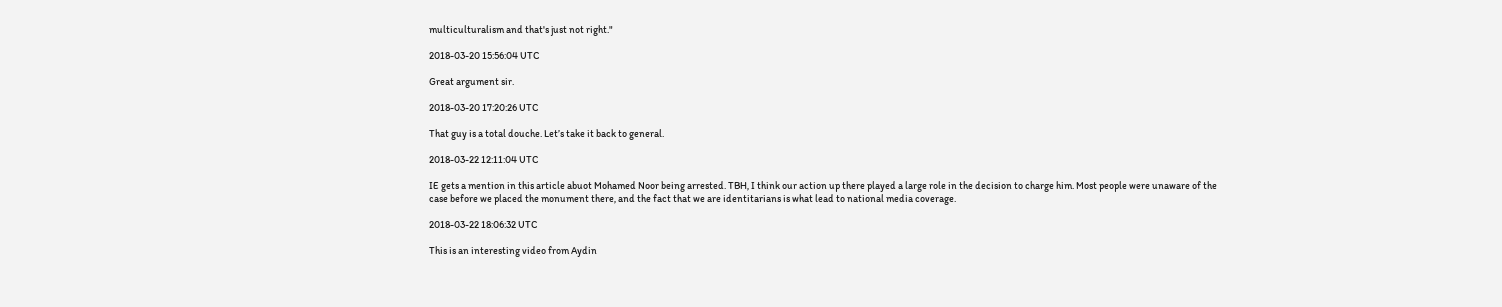multiculturalism and that's just not right."

2018-03-20 15:56:04 UTC

Great argument sir.

2018-03-20 17:20:26 UTC

That guy is a total douche. Let’s take it back to general.

2018-03-22 12:11:04 UTC

IE gets a mention in this article abuot Mohamed Noor being arrested. TBH, I think our action up there played a large role in the decision to charge him. Most people were unaware of the case before we placed the monument there, and the fact that we are identitarians is what lead to national media coverage.

2018-03-22 18:06:32 UTC

This is an interesting video from Aydin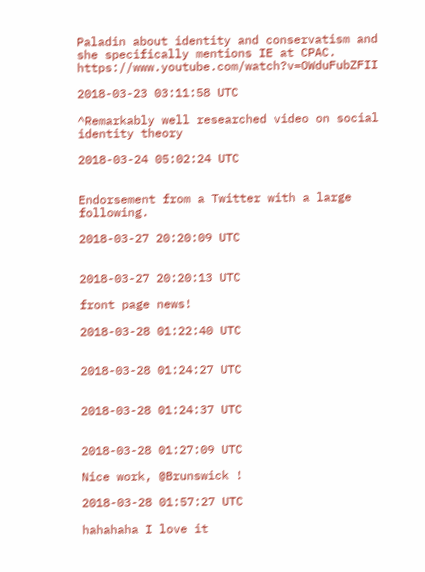Paladin about identity and conservatism and she specifically mentions IE at CPAC. https://www.youtube.com/watch?v=OWduFubZFII

2018-03-23 03:11:58 UTC

^Remarkably well researched video on social identity theory

2018-03-24 05:02:24 UTC


Endorsement from a Twitter with a large following.

2018-03-27 20:20:09 UTC


2018-03-27 20:20:13 UTC

front page news!

2018-03-28 01:22:40 UTC


2018-03-28 01:24:27 UTC


2018-03-28 01:24:37 UTC


2018-03-28 01:27:09 UTC

Nice work, @Brunswick !

2018-03-28 01:57:27 UTC

hahahaha I love it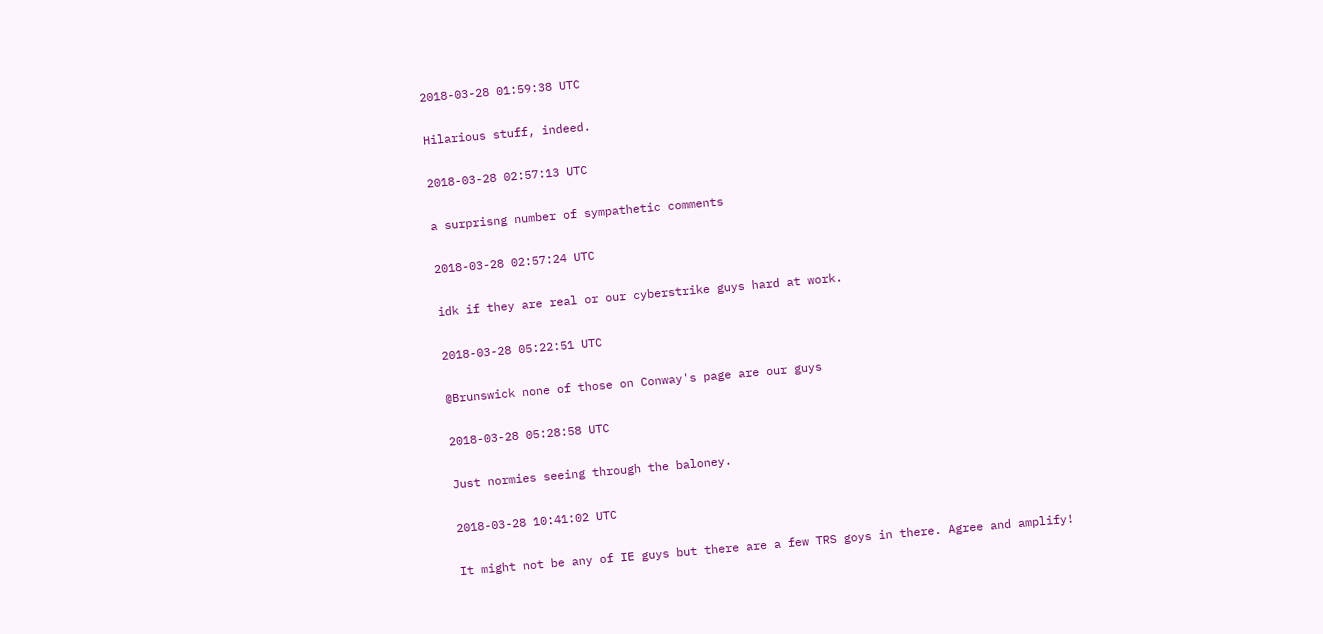2018-03-28 01:59:38 UTC

Hilarious stuff, indeed.

2018-03-28 02:57:13 UTC

a surprisng number of sympathetic comments

2018-03-28 02:57:24 UTC

idk if they are real or our cyberstrike guys hard at work.

2018-03-28 05:22:51 UTC

@Brunswick none of those on Conway's page are our guys

2018-03-28 05:28:58 UTC

Just normies seeing through the baloney.

2018-03-28 10:41:02 UTC

It might not be any of IE guys but there are a few TRS goys in there. Agree and amplify!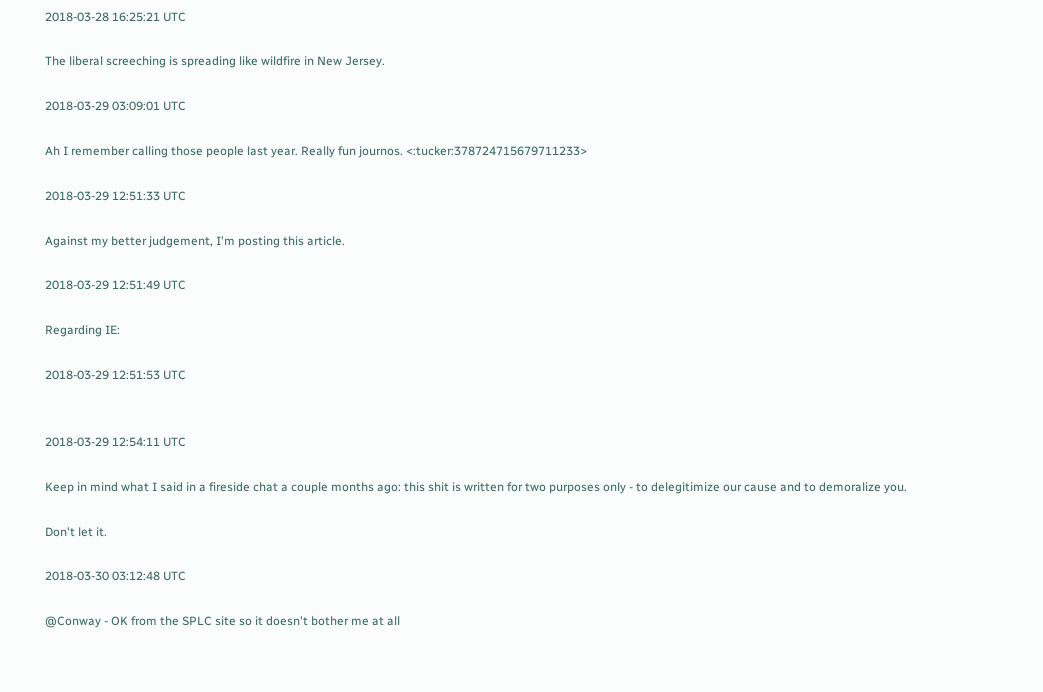2018-03-28 16:25:21 UTC

The liberal screeching is spreading like wildfire in New Jersey.

2018-03-29 03:09:01 UTC

Ah I remember calling those people last year. Really fun journos. <:tucker:378724715679711233>

2018-03-29 12:51:33 UTC

Against my better judgement, I'm posting this article.

2018-03-29 12:51:49 UTC

Regarding IE:

2018-03-29 12:51:53 UTC


2018-03-29 12:54:11 UTC

Keep in mind what I said in a fireside chat a couple months ago: this shit is written for two purposes only - to delegitimize our cause and to demoralize you.

Don't let it.

2018-03-30 03:12:48 UTC

@Conway - OK from the SPLC site so it doesn't bother me at all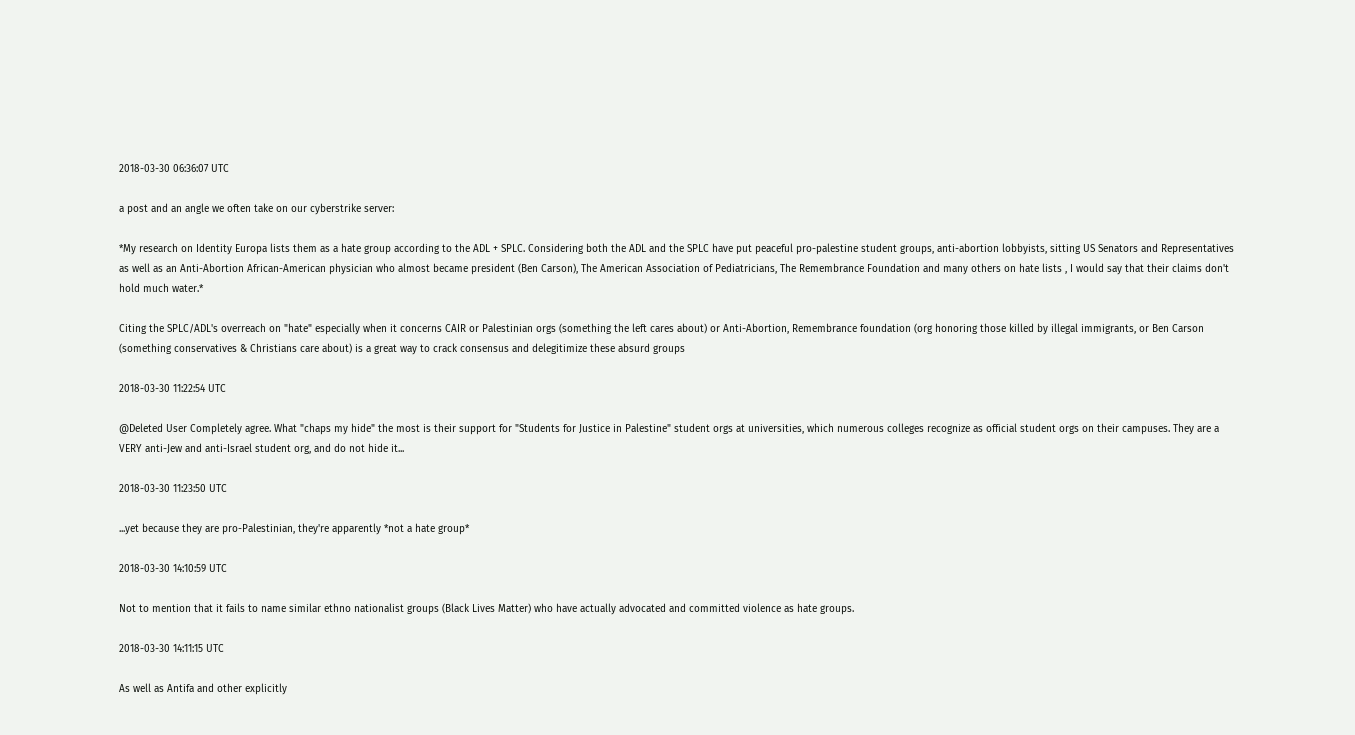2018-03-30 06:36:07 UTC

a post and an angle we often take on our cyberstrike server:

*My research on Identity Europa lists them as a hate group according to the ADL + SPLC. Considering both the ADL and the SPLC have put peaceful pro-palestine student groups, anti-abortion lobbyists, sitting US Senators and Representatives as well as an Anti-Abortion African-American physician who almost became president (Ben Carson), The American Association of Pediatricians, The Remembrance Foundation and many others on hate lists , I would say that their claims don't hold much water.*

Citing the SPLC/ADL's overreach on "hate" especially when it concerns CAIR or Palestinian orgs (something the left cares about) or Anti-Abortion, Remembrance foundation (org honoring those killed by illegal immigrants, or Ben Carson (something conservatives & Christians care about) is a great way to crack consensus and delegitimize these absurd groups

2018-03-30 11:22:54 UTC

@Deleted User Completely agree. What "chaps my hide" the most is their support for "Students for Justice in Palestine" student orgs at universities, which numerous colleges recognize as official student orgs on their campuses. They are a VERY anti-Jew and anti-Israel student org, and do not hide it...

2018-03-30 11:23:50 UTC

...yet because they are pro-Palestinian, they're apparently *not a hate group*

2018-03-30 14:10:59 UTC

Not to mention that it fails to name similar ethno nationalist groups (Black Lives Matter) who have actually advocated and committed violence as hate groups.

2018-03-30 14:11:15 UTC

As well as Antifa and other explicitly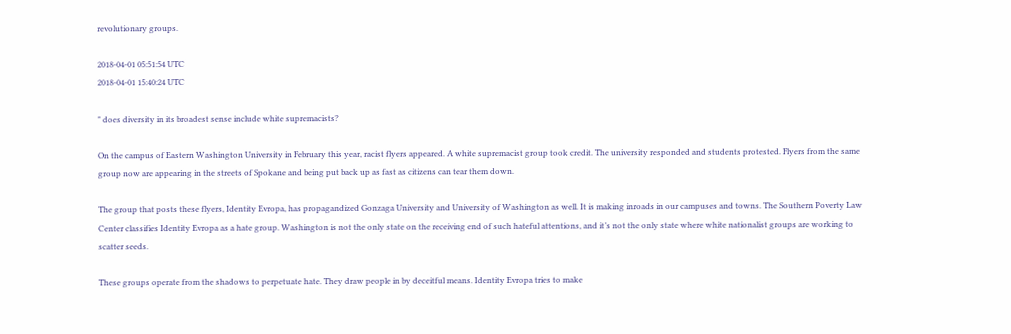revolutionary groups.

2018-04-01 05:51:54 UTC
2018-04-01 15:40:24 UTC

" does diversity in its broadest sense include white supremacists?

On the campus of Eastern Washington University in February this year, racist flyers appeared. A white supremacist group took credit. The university responded and students protested. Flyers from the same group now are appearing in the streets of Spokane and being put back up as fast as citizens can tear them down.

The group that posts these flyers, Identity Evropa, has propagandized Gonzaga University and University of Washington as well. It is making inroads in our campuses and towns. The Southern Poverty Law Center classifies Identity Evropa as a hate group. Washington is not the only state on the receiving end of such hateful attentions, and it’s not the only state where white nationalist groups are working to scatter seeds.

These groups operate from the shadows to perpetuate hate. They draw people in by deceitful means. Identity Evropa tries to make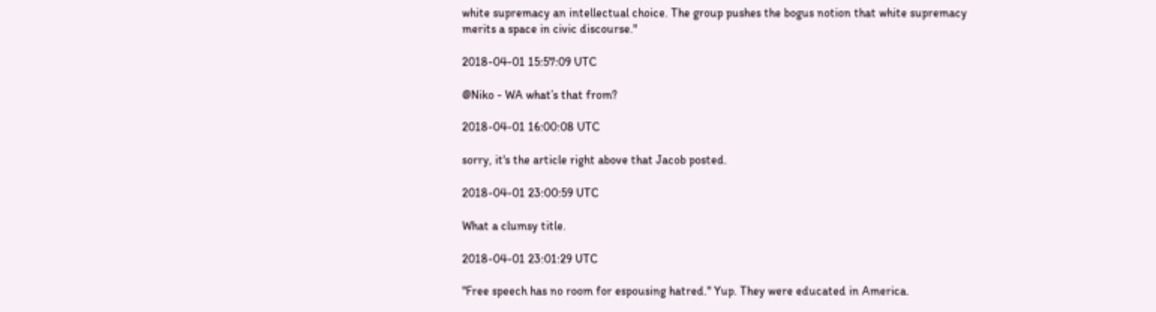white supremacy an intellectual choice. The group pushes the bogus notion that white supremacy merits a space in civic discourse."

2018-04-01 15:57:09 UTC

@Niko - WA what’s that from?

2018-04-01 16:00:08 UTC

sorry, it's the article right above that Jacob posted.

2018-04-01 23:00:59 UTC

What a clumsy title.

2018-04-01 23:01:29 UTC

"Free speech has no room for espousing hatred." Yup. They were educated in America.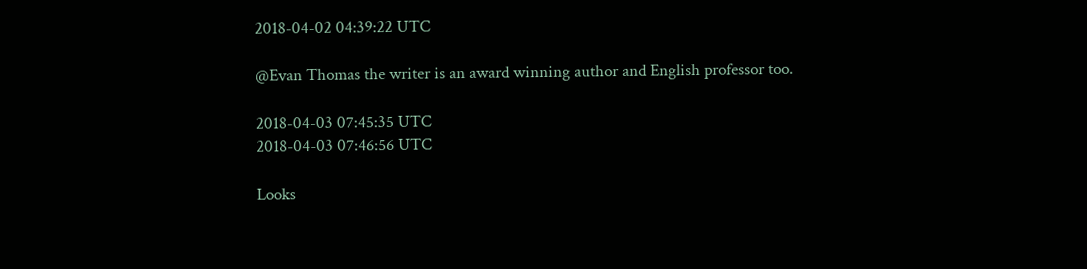2018-04-02 04:39:22 UTC

@Evan Thomas the writer is an award winning author and English professor too.

2018-04-03 07:45:35 UTC
2018-04-03 07:46:56 UTC

Looks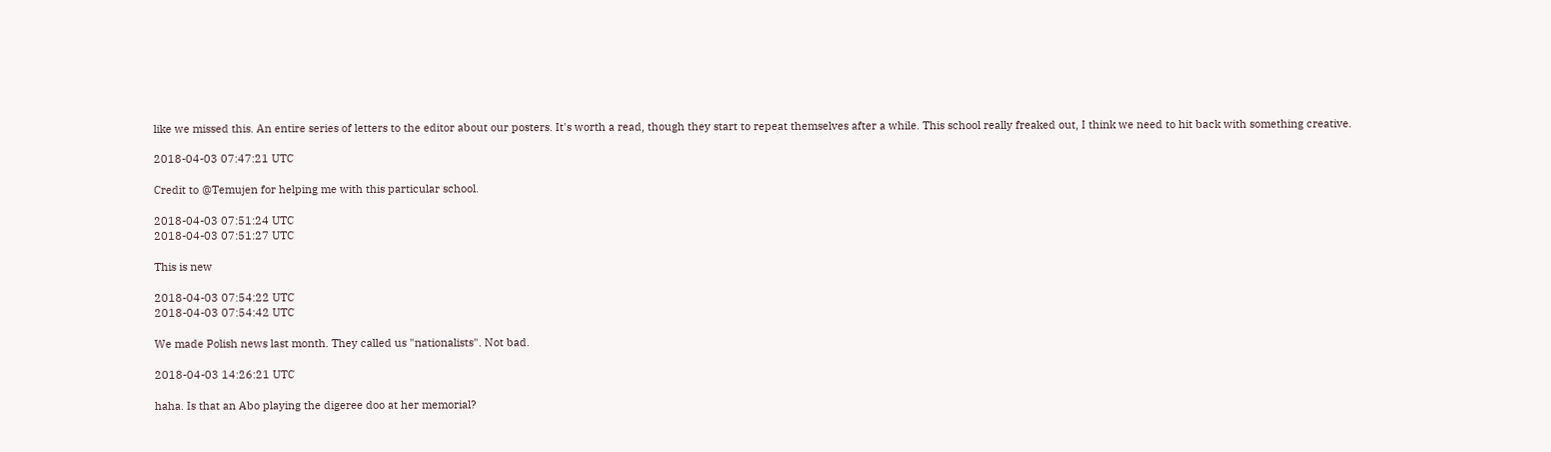like we missed this. An entire series of letters to the editor about our posters. It's worth a read, though they start to repeat themselves after a while. This school really freaked out, I think we need to hit back with something creative.

2018-04-03 07:47:21 UTC

Credit to @Temujen for helping me with this particular school.

2018-04-03 07:51:24 UTC
2018-04-03 07:51:27 UTC

This is new

2018-04-03 07:54:22 UTC
2018-04-03 07:54:42 UTC

We made Polish news last month. They called us "nationalists". Not bad.

2018-04-03 14:26:21 UTC

haha. Is that an Abo playing the digeree doo at her memorial?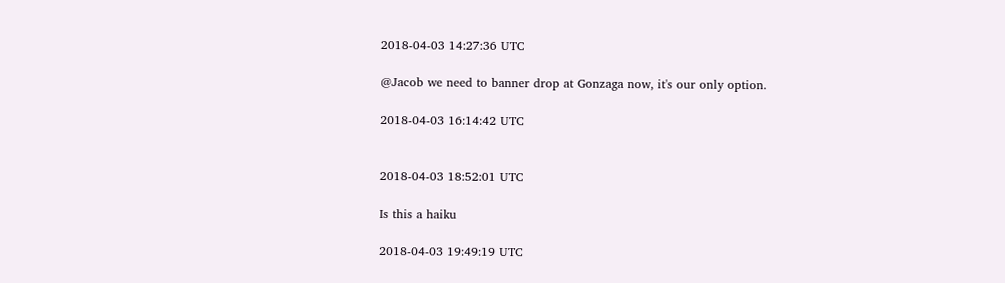2018-04-03 14:27:36 UTC

@Jacob we need to banner drop at Gonzaga now, it's our only option.

2018-04-03 16:14:42 UTC


2018-04-03 18:52:01 UTC

Is this a haiku

2018-04-03 19:49:19 UTC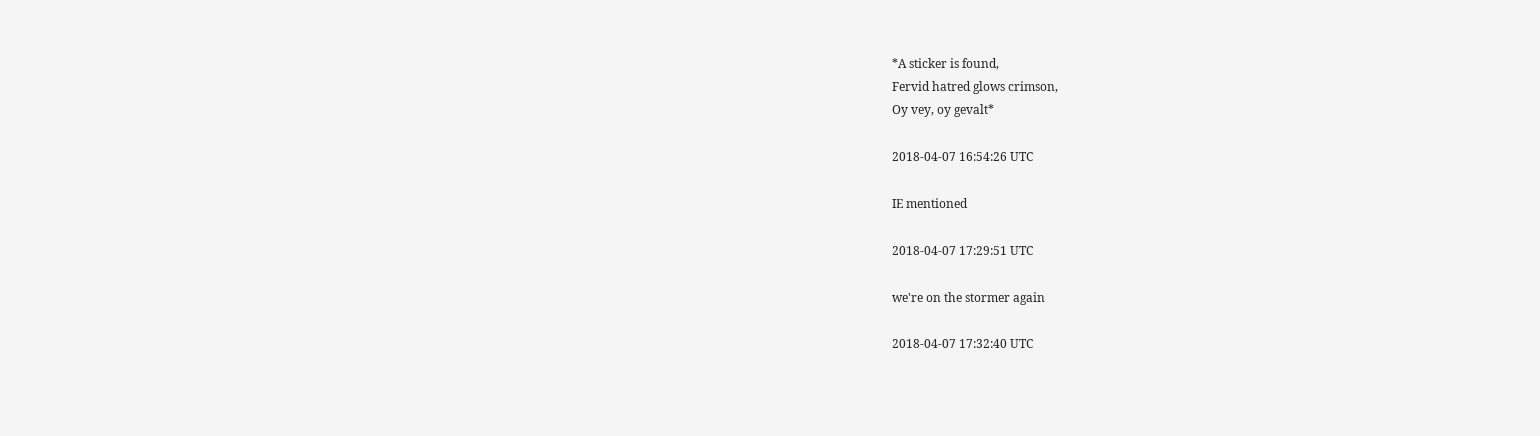*A sticker is found,
Fervid hatred glows crimson,
Oy vey, oy gevalt*

2018-04-07 16:54:26 UTC

IE mentioned

2018-04-07 17:29:51 UTC

we're on the stormer again

2018-04-07 17:32:40 UTC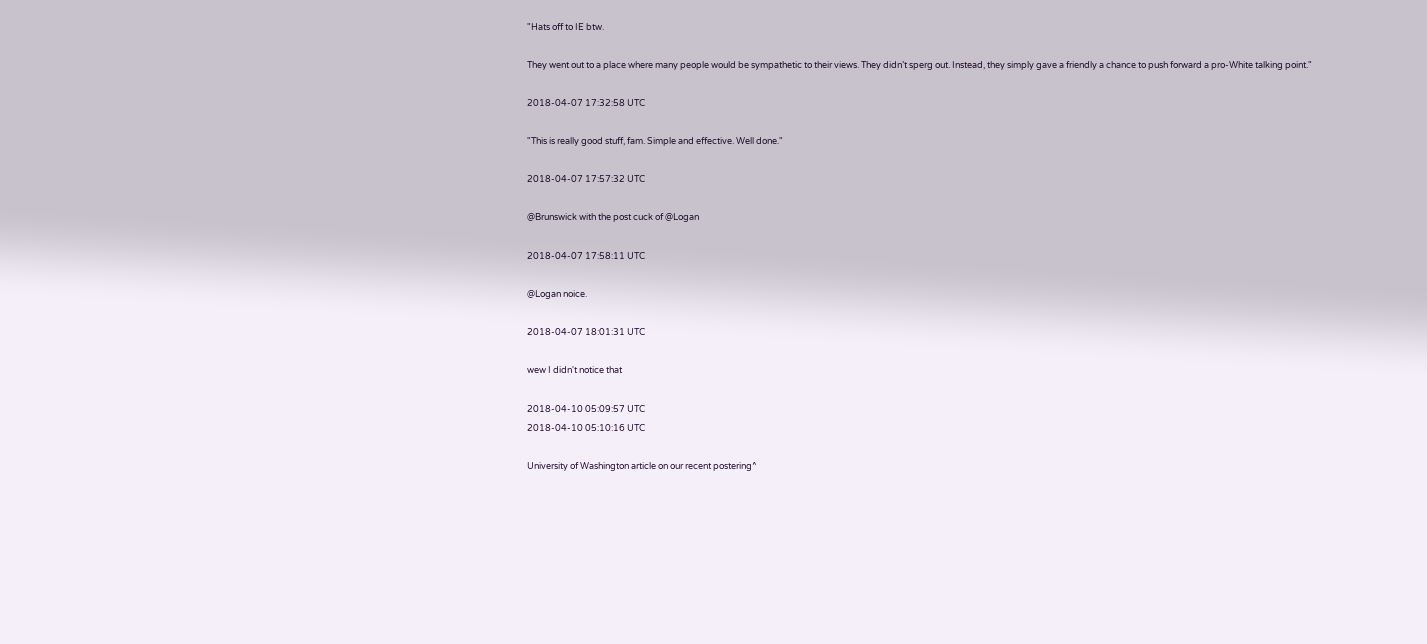"Hats off to IE btw.

They went out to a place where many people would be sympathetic to their views. They didn’t sperg out. Instead, they simply gave a friendly a chance to push forward a pro-White talking point."

2018-04-07 17:32:58 UTC

"This is really good stuff, fam. Simple and effective. Well done."

2018-04-07 17:57:32 UTC

@Brunswick with the post cuck of @Logan

2018-04-07 17:58:11 UTC

@Logan noice.

2018-04-07 18:01:31 UTC

wew I didn't notice that

2018-04-10 05:09:57 UTC
2018-04-10 05:10:16 UTC

University of Washington article on our recent postering^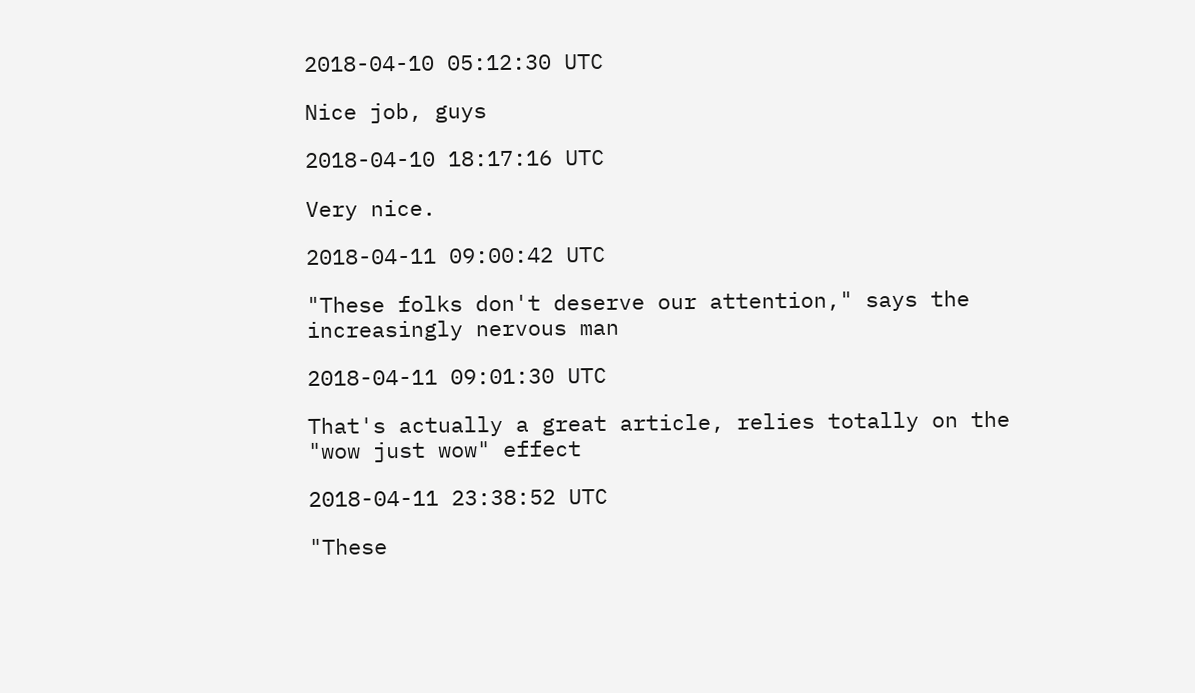2018-04-10 05:12:30 UTC

Nice job, guys

2018-04-10 18:17:16 UTC

Very nice.

2018-04-11 09:00:42 UTC

"These folks don't deserve our attention," says the increasingly nervous man

2018-04-11 09:01:30 UTC

That's actually a great article, relies totally on the "wow just wow" effect

2018-04-11 23:38:52 UTC

"These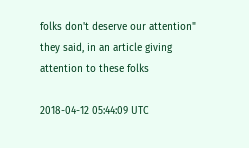folks don't deserve our attention" they said, in an article giving attention to these folks

2018-04-12 05:44:09 UTC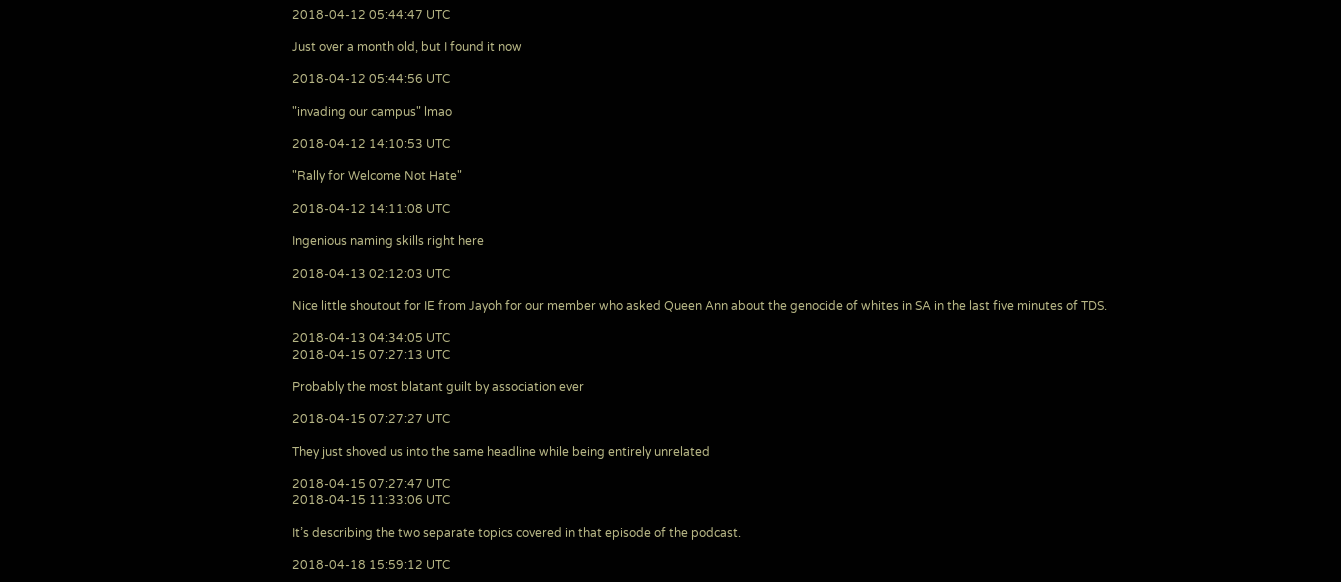2018-04-12 05:44:47 UTC

Just over a month old, but I found it now

2018-04-12 05:44:56 UTC

"invading our campus" lmao

2018-04-12 14:10:53 UTC

"Rally for Welcome Not Hate"

2018-04-12 14:11:08 UTC

Ingenious naming skills right here

2018-04-13 02:12:03 UTC

Nice little shoutout for IE from Jayoh for our member who asked Queen Ann about the genocide of whites in SA in the last five minutes of TDS.

2018-04-13 04:34:05 UTC
2018-04-15 07:27:13 UTC

Probably the most blatant guilt by association ever

2018-04-15 07:27:27 UTC

They just shoved us into the same headline while being entirely unrelated

2018-04-15 07:27:47 UTC
2018-04-15 11:33:06 UTC

It’s describing the two separate topics covered in that episode of the podcast.

2018-04-18 15:59:12 UTC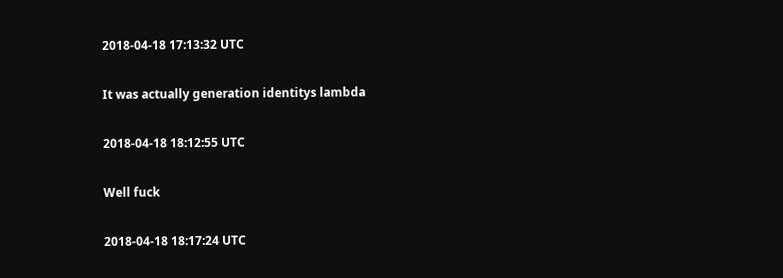2018-04-18 17:13:32 UTC

It was actually generation identitys lambda

2018-04-18 18:12:55 UTC

Well fuck

2018-04-18 18:17:24 UTC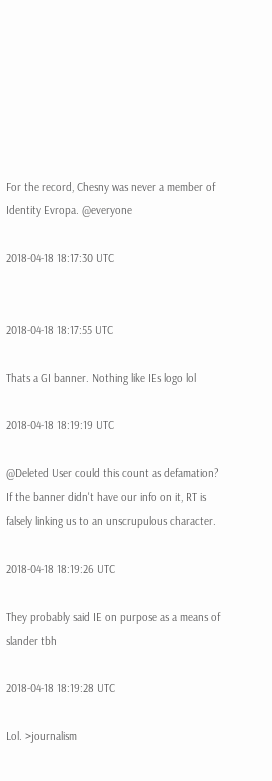For the record, Chesny was never a member of Identity Evropa. @everyone

2018-04-18 18:17:30 UTC


2018-04-18 18:17:55 UTC

Thats a GI banner. Nothing like IEs logo lol

2018-04-18 18:19:19 UTC

@Deleted User could this count as defamation? If the banner didn't have our info on it, RT is falsely linking us to an unscrupulous character.

2018-04-18 18:19:26 UTC

They probably said IE on purpose as a means of slander tbh

2018-04-18 18:19:28 UTC

Lol. >journalism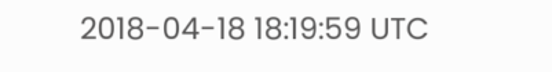2018-04-18 18:19:59 UTC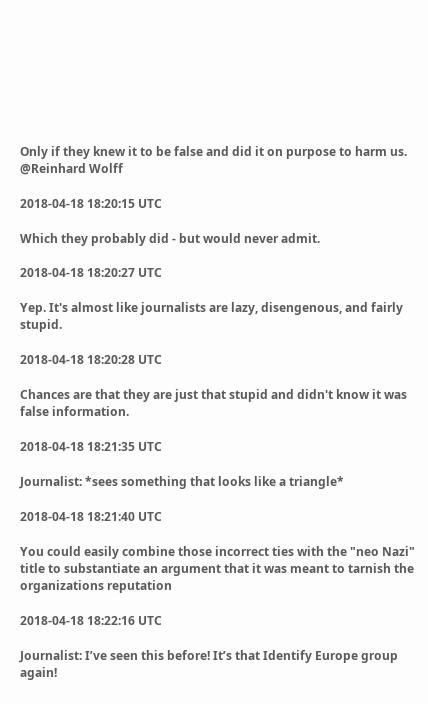Only if they knew it to be false and did it on purpose to harm us. @Reinhard Wolff

2018-04-18 18:20:15 UTC

Which they probably did - but would never admit.

2018-04-18 18:20:27 UTC

Yep. It's almost like journalists are lazy, disengenous, and fairly stupid.

2018-04-18 18:20:28 UTC

Chances are that they are just that stupid and didn't know it was false information.

2018-04-18 18:21:35 UTC

Journalist: *sees something that looks like a triangle*

2018-04-18 18:21:40 UTC

You could easily combine those incorrect ties with the "neo Nazi" title to substantiate an argument that it was meant to tarnish the organizations reputation

2018-04-18 18:22:16 UTC

Journalist: I’ve seen this before! It’s that Identify Europe group again!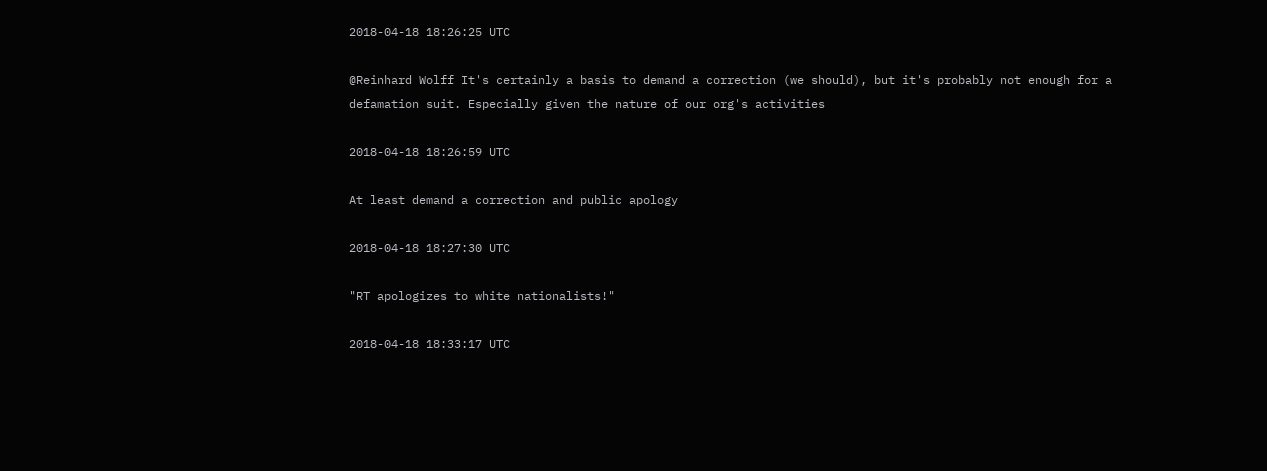2018-04-18 18:26:25 UTC

@Reinhard Wolff It's certainly a basis to demand a correction (we should), but it's probably not enough for a defamation suit. Especially given the nature of our org's activities

2018-04-18 18:26:59 UTC

At least demand a correction and public apology

2018-04-18 18:27:30 UTC

"RT apologizes to white nationalists!"

2018-04-18 18:33:17 UTC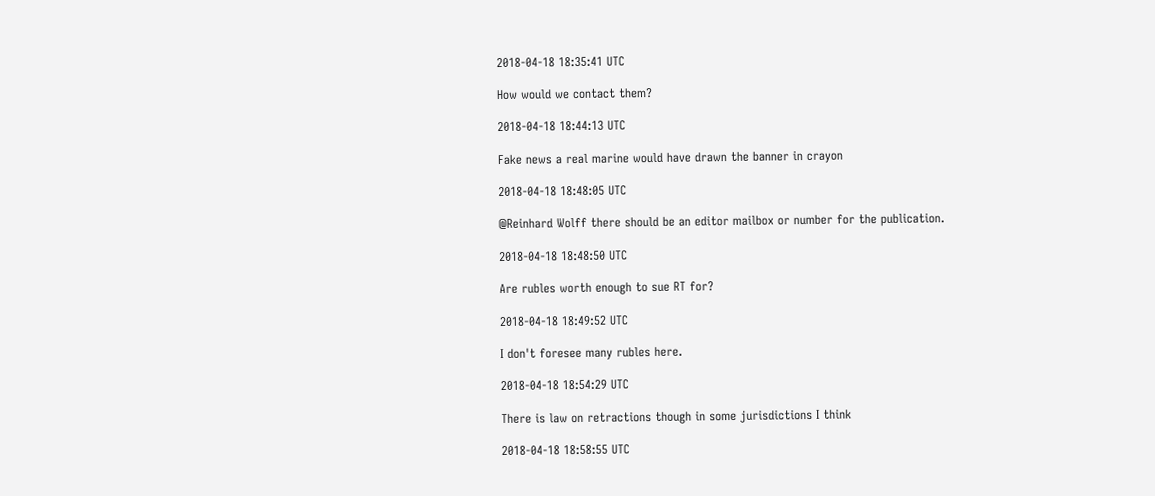2018-04-18 18:35:41 UTC

How would we contact them?

2018-04-18 18:44:13 UTC

Fake news a real marine would have drawn the banner in crayon

2018-04-18 18:48:05 UTC

@Reinhard Wolff there should be an editor mailbox or number for the publication.

2018-04-18 18:48:50 UTC

Are rubles worth enough to sue RT for?

2018-04-18 18:49:52 UTC

I don't foresee many rubles here.

2018-04-18 18:54:29 UTC

There is law on retractions though in some jurisdictions I think

2018-04-18 18:58:55 UTC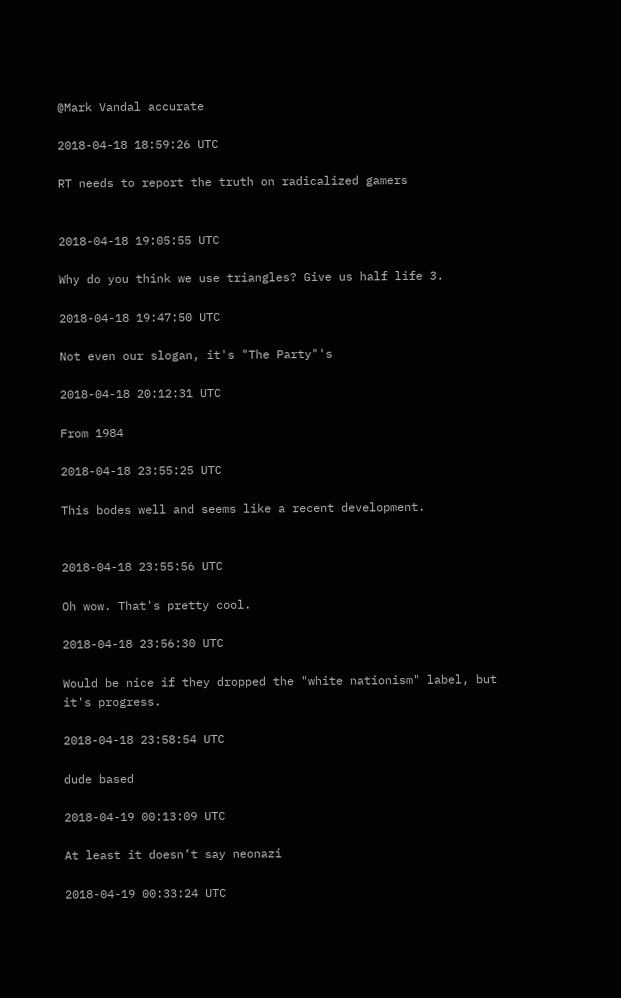@Mark Vandal accurate

2018-04-18 18:59:26 UTC

RT needs to report the truth on radicalized gamers


2018-04-18 19:05:55 UTC

Why do you think we use triangles? Give us half life 3.

2018-04-18 19:47:50 UTC

Not even our slogan, it's "The Party"'s

2018-04-18 20:12:31 UTC

From 1984

2018-04-18 23:55:25 UTC

This bodes well and seems like a recent development.


2018-04-18 23:55:56 UTC

Oh wow. That's pretty cool.

2018-04-18 23:56:30 UTC

Would be nice if they dropped the "white nationism" label, but it's progress.

2018-04-18 23:58:54 UTC

dude based

2018-04-19 00:13:09 UTC

At least it doesn’t say neonazi

2018-04-19 00:33:24 UTC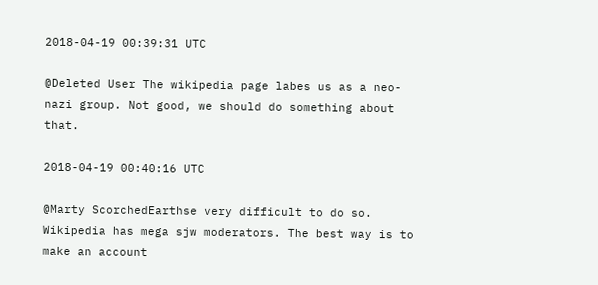2018-04-19 00:39:31 UTC

@Deleted User The wikipedia page labes us as a neo-nazi group. Not good, we should do something about that.

2018-04-19 00:40:16 UTC

@Marty ScorchedEarthse very difficult to do so. Wikipedia has mega sjw moderators. The best way is to make an account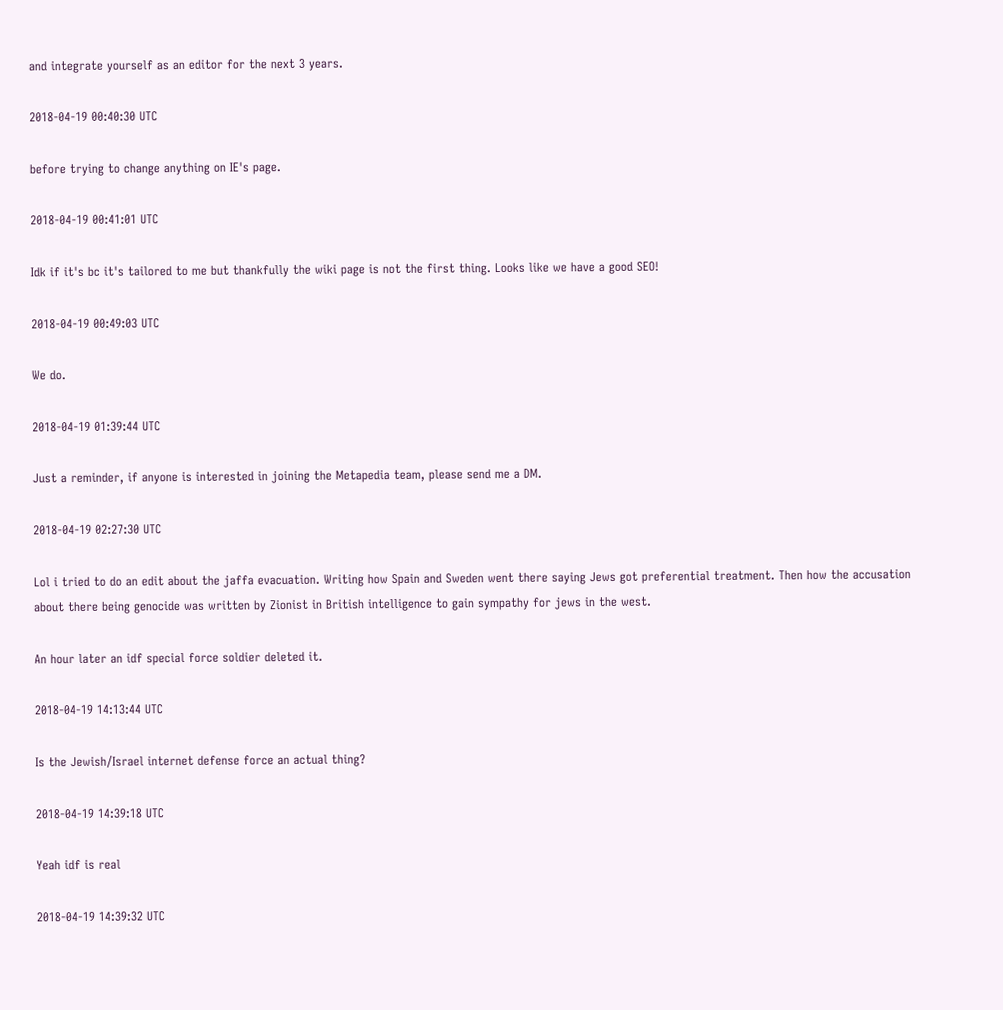and integrate yourself as an editor for the next 3 years.

2018-04-19 00:40:30 UTC

before trying to change anything on IE's page.

2018-04-19 00:41:01 UTC

Idk if it's bc it's tailored to me but thankfully the wiki page is not the first thing. Looks like we have a good SEO!

2018-04-19 00:49:03 UTC

We do.

2018-04-19 01:39:44 UTC

Just a reminder, if anyone is interested in joining the Metapedia team, please send me a DM.

2018-04-19 02:27:30 UTC

Lol i tried to do an edit about the jaffa evacuation. Writing how Spain and Sweden went there saying Jews got preferential treatment. Then how the accusation about there being genocide was written by Zionist in British intelligence to gain sympathy for jews in the west.

An hour later an idf special force soldier deleted it.

2018-04-19 14:13:44 UTC

Is the Jewish/Israel internet defense force an actual thing?

2018-04-19 14:39:18 UTC

Yeah idf is real

2018-04-19 14:39:32 UTC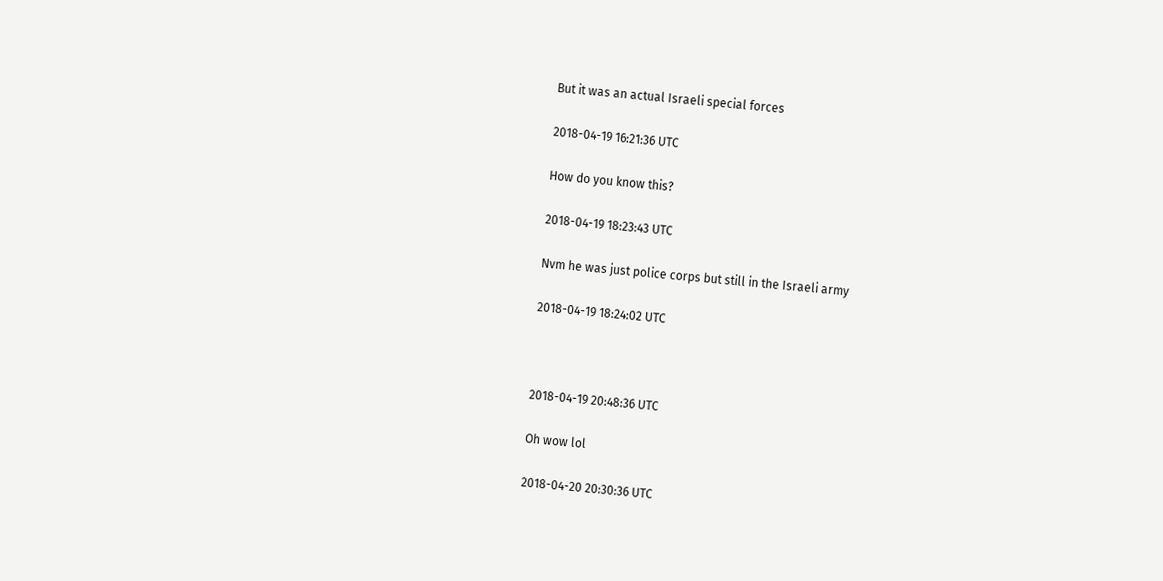But it was an actual Israeli special forces

2018-04-19 16:21:36 UTC

How do you know this?

2018-04-19 18:23:43 UTC

Nvm he was just police corps but still in the Israeli army

2018-04-19 18:24:02 UTC



2018-04-19 20:48:36 UTC

Oh wow lol

2018-04-20 20:30:36 UTC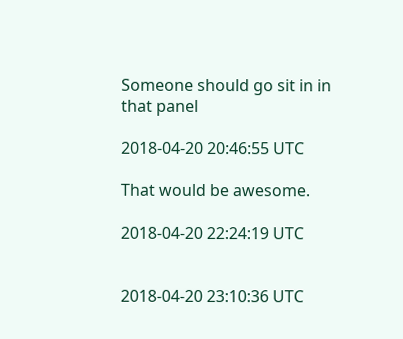Someone should go sit in in that panel

2018-04-20 20:46:55 UTC

That would be awesome.

2018-04-20 22:24:19 UTC


2018-04-20 23:10:36 UTC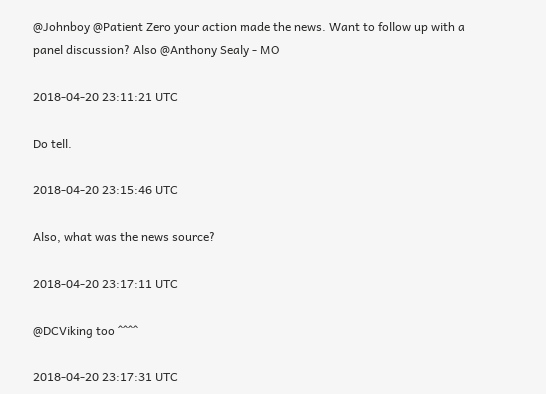@Johnboy @Patient Zero your action made the news. Want to follow up with a panel discussion? Also @Anthony Sealy - MO

2018-04-20 23:11:21 UTC

Do tell.

2018-04-20 23:15:46 UTC

Also, what was the news source?

2018-04-20 23:17:11 UTC

@DCViking too ^^^^

2018-04-20 23:17:31 UTC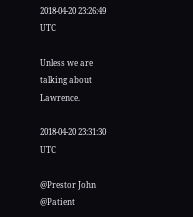2018-04-20 23:26:49 UTC

Unless we are talking about Lawrence.

2018-04-20 23:31:30 UTC

@Prestor John @Patient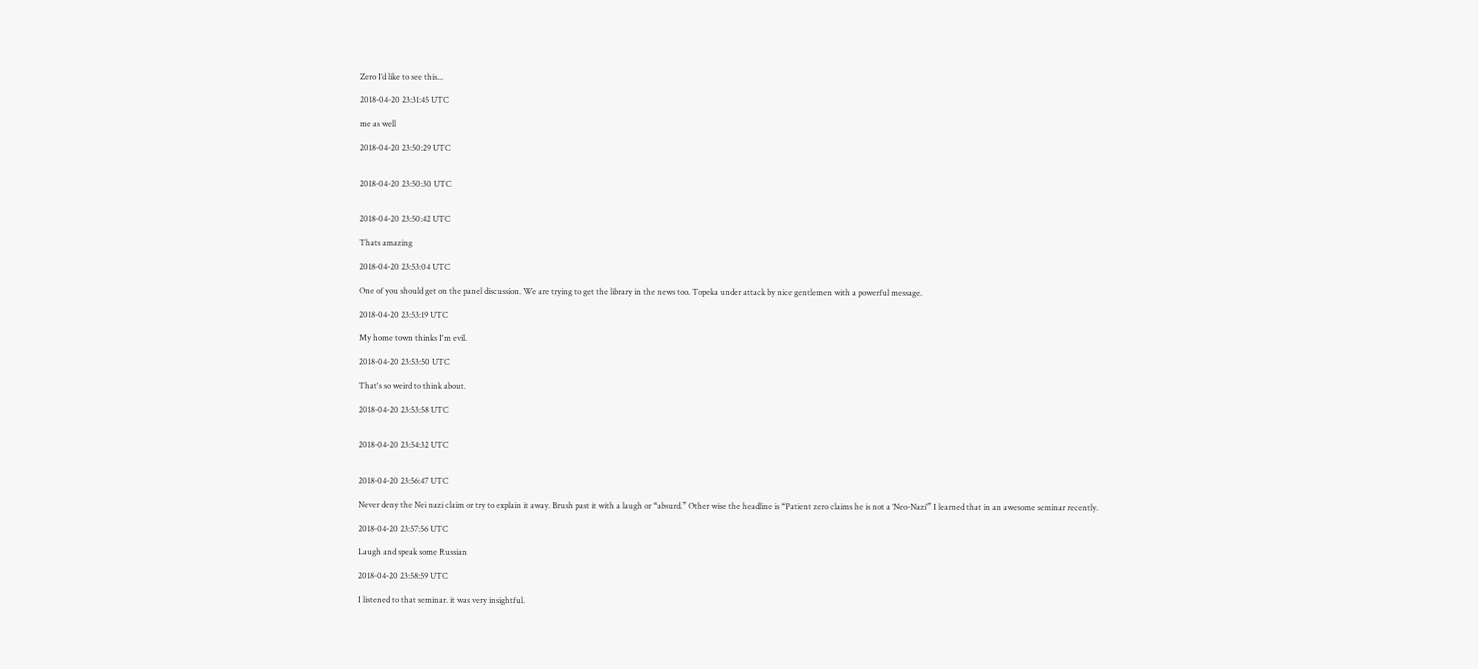Zero I’d like to see this...

2018-04-20 23:31:45 UTC

me as well

2018-04-20 23:50:29 UTC


2018-04-20 23:50:30 UTC


2018-04-20 23:50:42 UTC

Thats amazing

2018-04-20 23:53:04 UTC

One of you should get on the panel discussion. We are trying to get the library in the news too. Topeka under attack by nice gentlemen with a powerful message.

2018-04-20 23:53:19 UTC

My home town thinks I'm evil.

2018-04-20 23:53:50 UTC

That's so weird to think about.

2018-04-20 23:53:58 UTC


2018-04-20 23:54:32 UTC


2018-04-20 23:56:47 UTC

Never deny the Nei nazi claim or try to explain it away. Brush past it with a laugh or “absurd.” Other wise the headline is “Patient zero claims he is not a ‘Neo-Nazi’” I learned that in an awesome seminar recently.

2018-04-20 23:57:56 UTC

Laugh and speak some Russian

2018-04-20 23:58:59 UTC

I listened to that seminar. it was very insightful.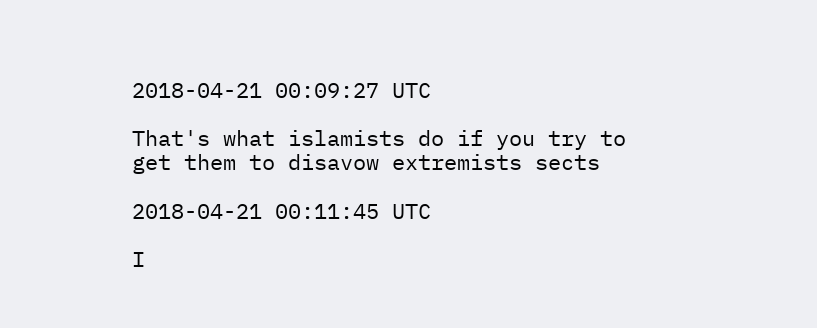2018-04-21 00:09:27 UTC

That's what islamists do if you try to get them to disavow extremists sects

2018-04-21 00:11:45 UTC

I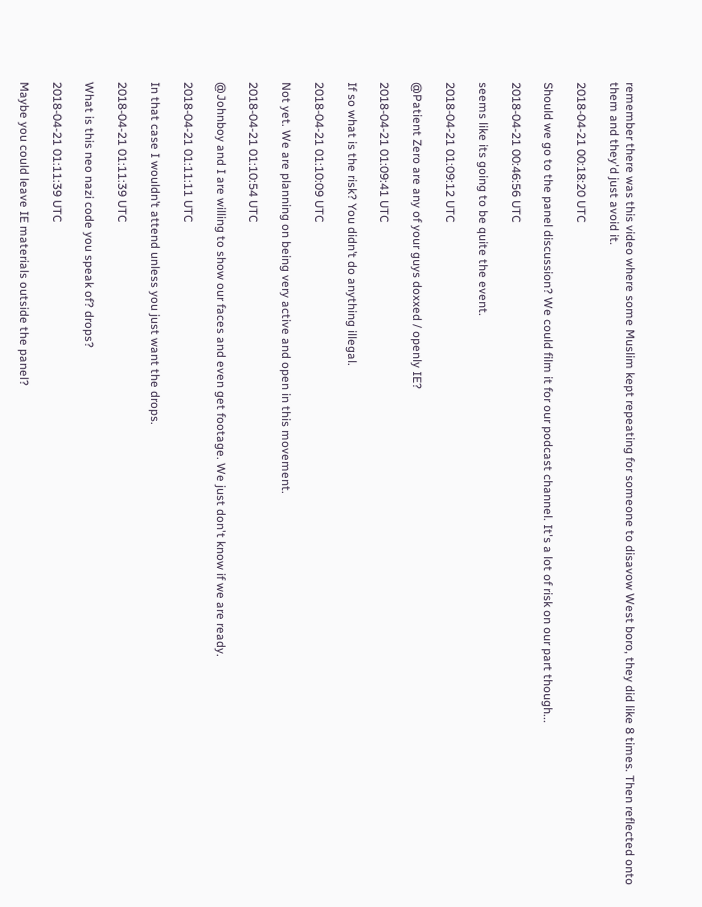remember there was this video where some Muslim kept repeating for someone to disavow West boro, they did like 8 times. Then reflected onto them and they'd just avoid it.

2018-04-21 00:18:20 UTC

Should we go to the panel discussion? We could film it for our podcast channel. It's a lot of risk on our part though...

2018-04-21 00:46:56 UTC

seems like its going to be quite the event.

2018-04-21 01:09:12 UTC

@Patient Zero are any of your guys doxxed / openly IE?

2018-04-21 01:09:41 UTC

If so what is the risk? You didn’t do anything illegal.

2018-04-21 01:10:09 UTC

Not yet. We are planning on being very active and open in this movement.

2018-04-21 01:10:54 UTC

@Johnboy and I are willing to show our faces and even get footage. We just don't know if we are ready.

2018-04-21 01:11:11 UTC

In that case I wouldn’t attend unless you just want the drops.

2018-04-21 01:11:39 UTC

What is this neo nazi code you speak of? drops?

2018-04-21 01:11:39 UTC

Maybe you could leave IE materials outside the panel?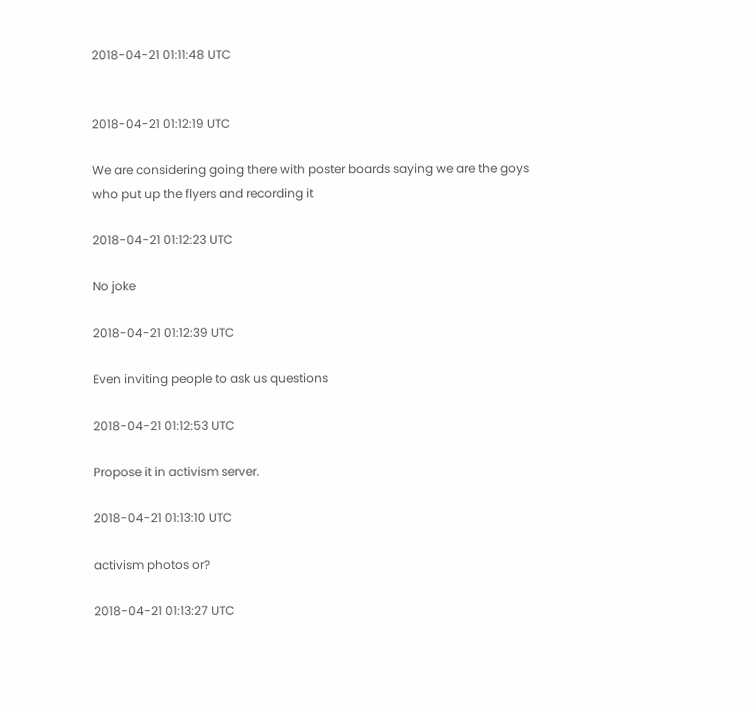2018-04-21 01:11:48 UTC


2018-04-21 01:12:19 UTC

We are considering going there with poster boards saying we are the goys who put up the flyers and recording it

2018-04-21 01:12:23 UTC

No joke

2018-04-21 01:12:39 UTC

Even inviting people to ask us questions

2018-04-21 01:12:53 UTC

Propose it in activism server.

2018-04-21 01:13:10 UTC

activism photos or?

2018-04-21 01:13:27 UTC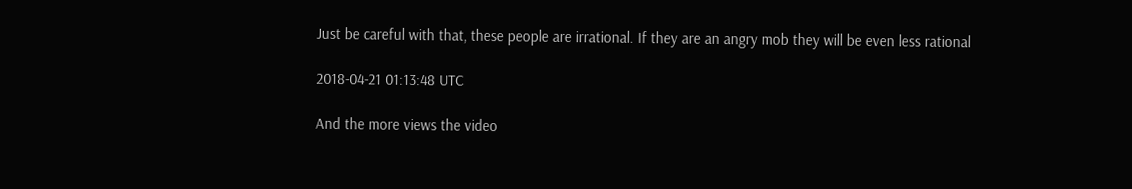Just be careful with that, these people are irrational. If they are an angry mob they will be even less rational

2018-04-21 01:13:48 UTC

And the more views the video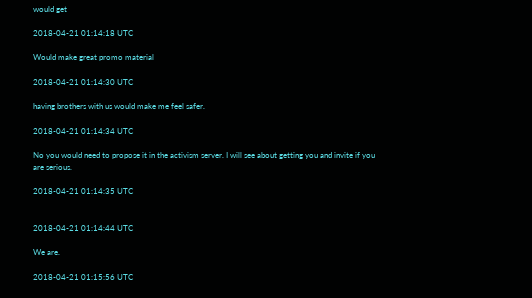would get

2018-04-21 01:14:18 UTC

Would make great promo material

2018-04-21 01:14:30 UTC

having brothers with us would make me feel safer.

2018-04-21 01:14:34 UTC

No you would need to propose it in the activism server. I will see about getting you and invite if you are serious.

2018-04-21 01:14:35 UTC


2018-04-21 01:14:44 UTC

We are.

2018-04-21 01:15:56 UTC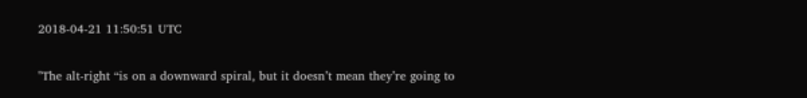2018-04-21 11:50:51 UTC

"The alt-right “is on a downward spiral, but it doesn’t mean they’re going to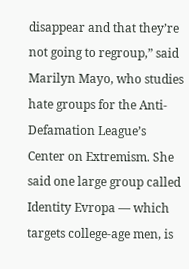disappear and that they’re not going to regroup,” said Marilyn Mayo, who studies hate groups for the Anti-Defamation League’s Center on Extremism. She said one large group called Identity Evropa — which targets college-age men, is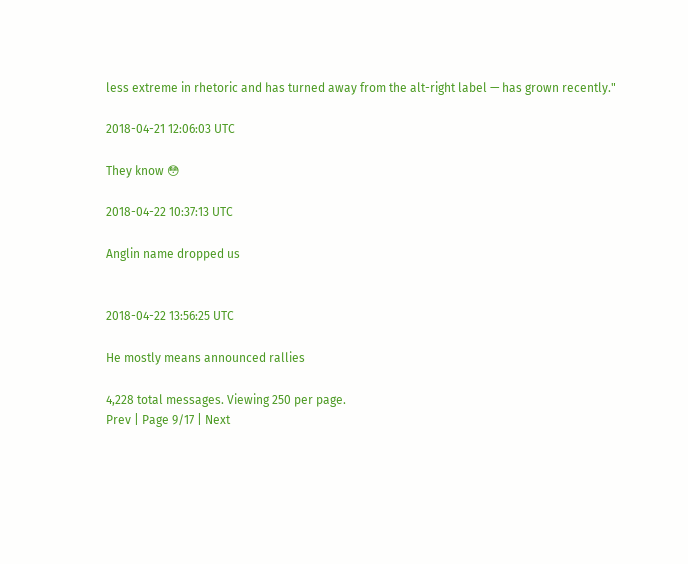less extreme in rhetoric and has turned away from the alt-right label — has grown recently."

2018-04-21 12:06:03 UTC

They know 😳

2018-04-22 10:37:13 UTC

Anglin name dropped us


2018-04-22 13:56:25 UTC

He mostly means announced rallies

4,228 total messages. Viewing 250 per page.
Prev | Page 9/17 | Next